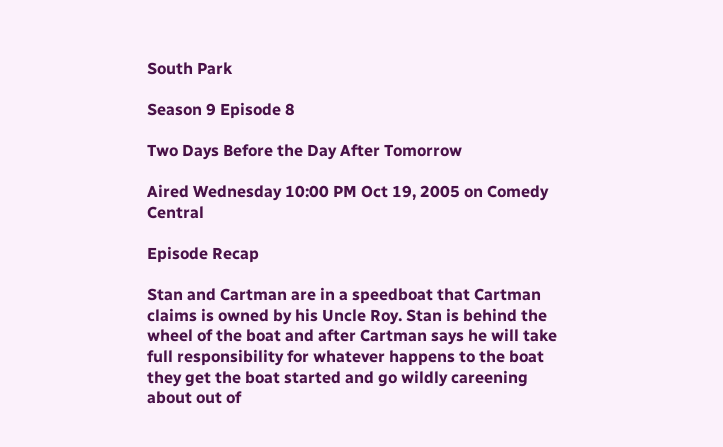South Park

Season 9 Episode 8

Two Days Before the Day After Tomorrow

Aired Wednesday 10:00 PM Oct 19, 2005 on Comedy Central

Episode Recap

Stan and Cartman are in a speedboat that Cartman claims is owned by his Uncle Roy. Stan is behind the wheel of the boat and after Cartman says he will take full responsibility for whatever happens to the boat they get the boat started and go wildly careening about out of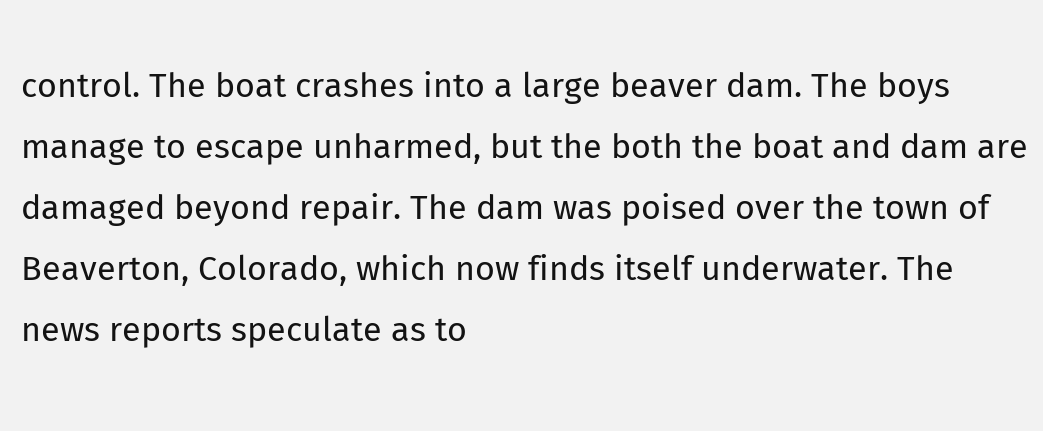control. The boat crashes into a large beaver dam. The boys manage to escape unharmed, but the both the boat and dam are damaged beyond repair. The dam was poised over the town of Beaverton, Colorado, which now finds itself underwater. The news reports speculate as to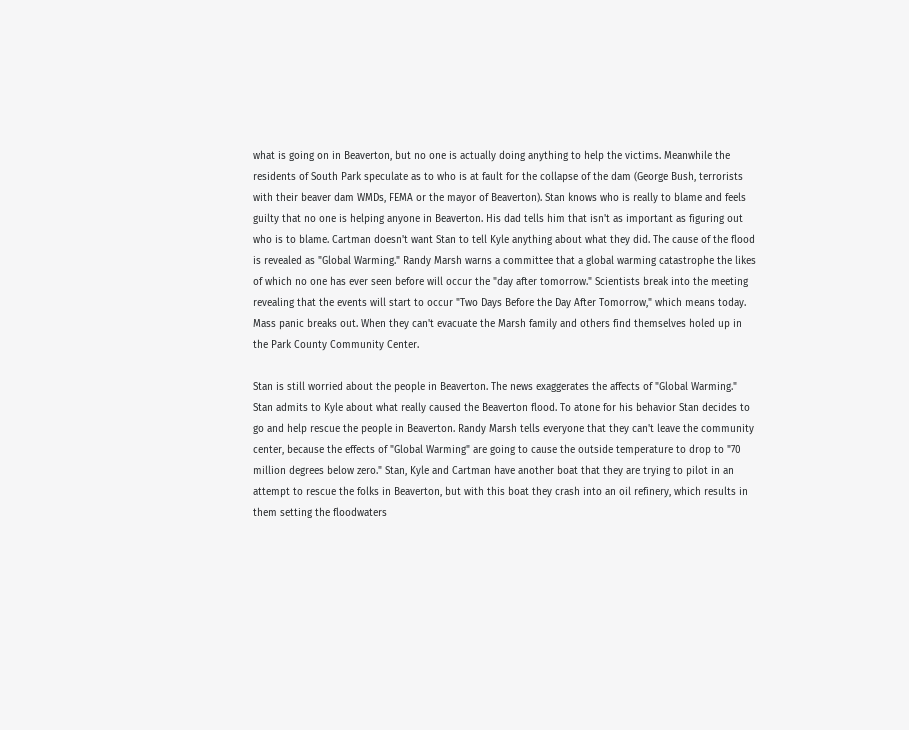what is going on in Beaverton, but no one is actually doing anything to help the victims. Meanwhile the residents of South Park speculate as to who is at fault for the collapse of the dam (George Bush, terrorists with their beaver dam WMDs, FEMA or the mayor of Beaverton). Stan knows who is really to blame and feels guilty that no one is helping anyone in Beaverton. His dad tells him that isn't as important as figuring out who is to blame. Cartman doesn't want Stan to tell Kyle anything about what they did. The cause of the flood is revealed as "Global Warming." Randy Marsh warns a committee that a global warming catastrophe the likes of which no one has ever seen before will occur the "day after tomorrow." Scientists break into the meeting revealing that the events will start to occur "Two Days Before the Day After Tomorrow," which means today. Mass panic breaks out. When they can't evacuate the Marsh family and others find themselves holed up in the Park County Community Center.

Stan is still worried about the people in Beaverton. The news exaggerates the affects of "Global Warming." Stan admits to Kyle about what really caused the Beaverton flood. To atone for his behavior Stan decides to go and help rescue the people in Beaverton. Randy Marsh tells everyone that they can't leave the community center, because the effects of "Global Warming" are going to cause the outside temperature to drop to "70 million degrees below zero." Stan, Kyle and Cartman have another boat that they are trying to pilot in an attempt to rescue the folks in Beaverton, but with this boat they crash into an oil refinery, which results in them setting the floodwaters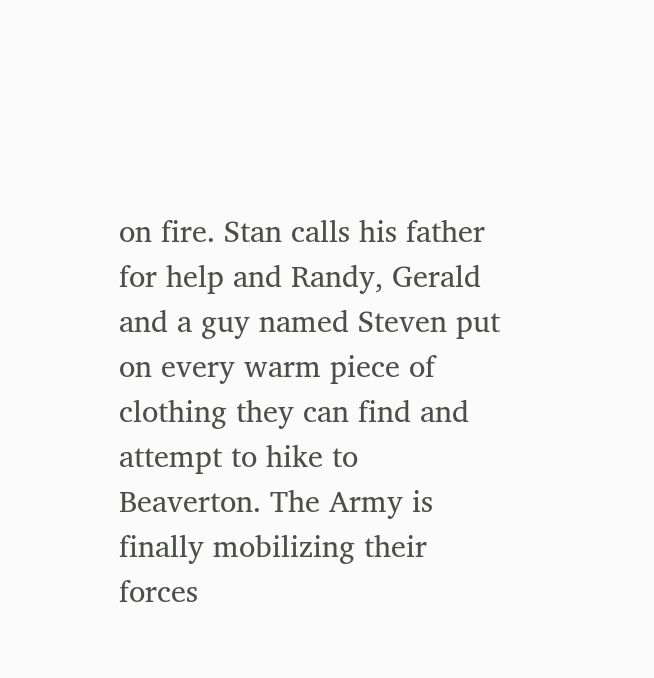on fire. Stan calls his father for help and Randy, Gerald and a guy named Steven put on every warm piece of clothing they can find and attempt to hike to Beaverton. The Army is finally mobilizing their forces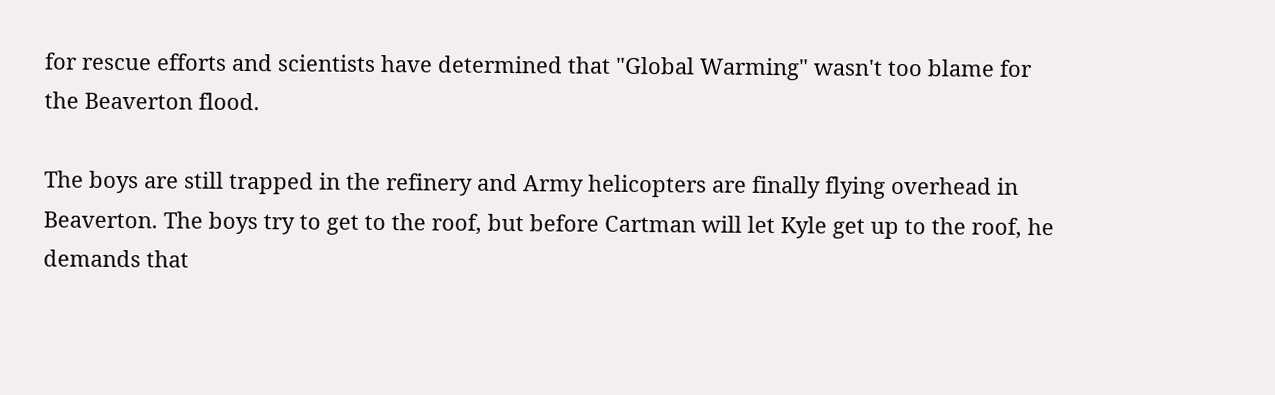for rescue efforts and scientists have determined that "Global Warming" wasn't too blame for the Beaverton flood.

The boys are still trapped in the refinery and Army helicopters are finally flying overhead in Beaverton. The boys try to get to the roof, but before Cartman will let Kyle get up to the roof, he demands that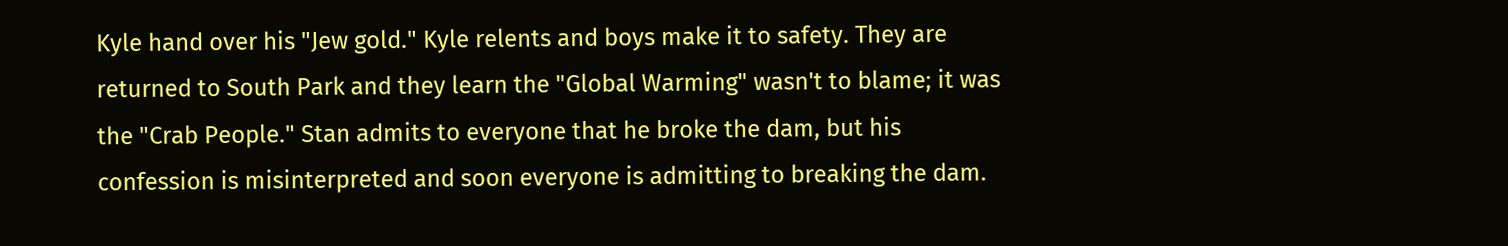Kyle hand over his "Jew gold." Kyle relents and boys make it to safety. They are returned to South Park and they learn the "Global Warming" wasn't to blame; it was the "Crab People." Stan admits to everyone that he broke the dam, but his confession is misinterpreted and soon everyone is admitting to breaking the dam.